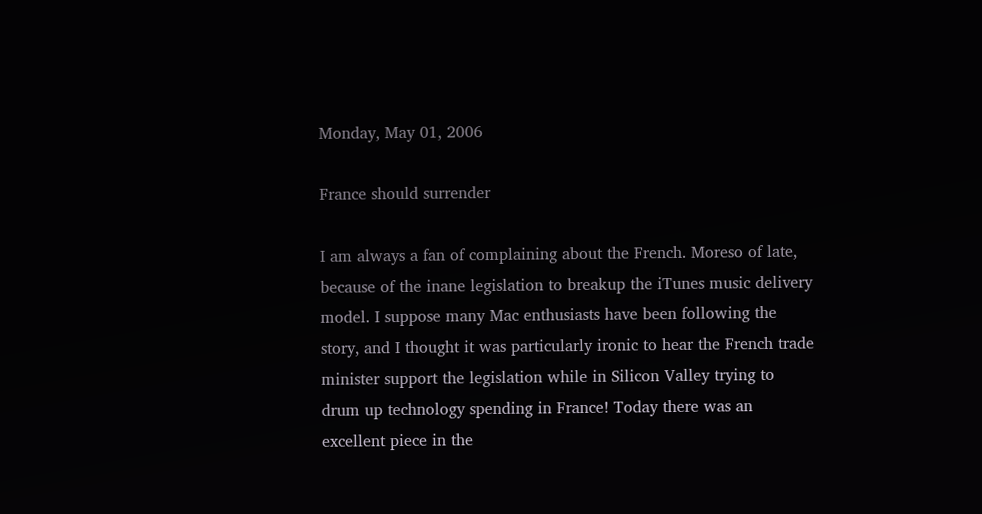Monday, May 01, 2006

France should surrender

I am always a fan of complaining about the French. Moreso of late, because of the inane legislation to breakup the iTunes music delivery model. I suppose many Mac enthusiasts have been following the story, and I thought it was particularly ironic to hear the French trade minister support the legislation while in Silicon Valley trying to drum up technology spending in France! Today there was an excellent piece in the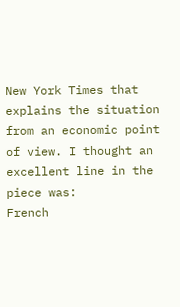New York Times that explains the situation from an economic point of view. I thought an excellent line in the piece was:
French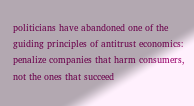politicians have abandoned one of the guiding principles of antitrust economics: penalize companies that harm consumers, not the ones that succeed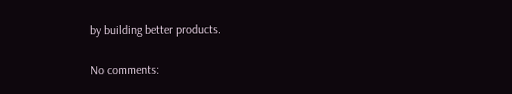by building better products.

No comments: